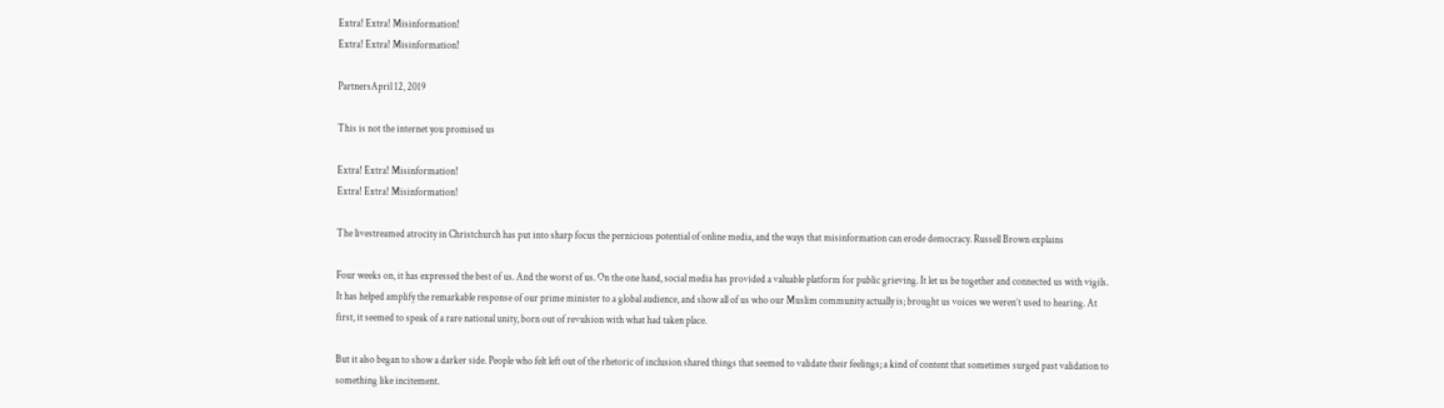Extra! Extra! Misinformation!
Extra! Extra! Misinformation!

PartnersApril 12, 2019

This is not the internet you promised us

Extra! Extra! Misinformation!
Extra! Extra! Misinformation!

The livestreamed atrocity in Christchurch has put into sharp focus the pernicious potential of online media, and the ways that misinformation can erode democracy. Russell Brown explains

Four weeks on, it has expressed the best of us. And the worst of us. On the one hand, social media has provided a valuable platform for public grieving. It let us be together and connected us with vigils. It has helped amplify the remarkable response of our prime minister to a global audience, and show all of us who our Muslim community actually is; brought us voices we weren’t used to hearing. At first, it seemed to speak of a rare national unity, born out of revulsion with what had taken place.

But it also began to show a darker side. People who felt left out of the rhetoric of inclusion shared things that seemed to validate their feelings; a kind of content that sometimes surged past validation to something like incitement.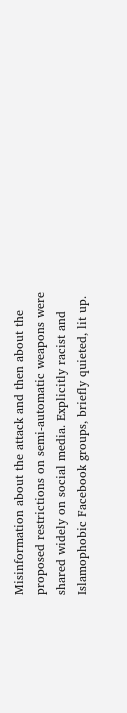Misinformation about the attack and then about the proposed restrictions on semi-automatic weapons were shared widely on social media. Explicitly racist and Islamophobic Facebook groups, briefly quieted, lit up.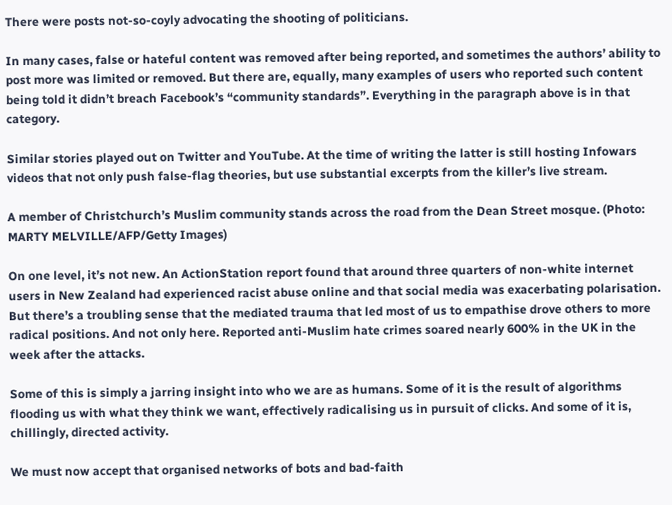There were posts not-so-coyly advocating the shooting of politicians.

In many cases, false or hateful content was removed after being reported, and sometimes the authors’ ability to post more was limited or removed. But there are, equally, many examples of users who reported such content being told it didn’t breach Facebook’s “community standards”. Everything in the paragraph above is in that category.

Similar stories played out on Twitter and YouTube. At the time of writing the latter is still hosting Infowars videos that not only push false-flag theories, but use substantial excerpts from the killer’s live stream.

A member of Christchurch’s Muslim community stands across the road from the Dean Street mosque. (Photo: MARTY MELVILLE/AFP/Getty Images)

On one level, it’s not new. An ActionStation report found that around three quarters of non-white internet users in New Zealand had experienced racist abuse online and that social media was exacerbating polarisation. But there’s a troubling sense that the mediated trauma that led most of us to empathise drove others to more radical positions. And not only here. Reported anti-Muslim hate crimes soared nearly 600% in the UK in the week after the attacks.

Some of this is simply a jarring insight into who we are as humans. Some of it is the result of algorithms flooding us with what they think we want, effectively radicalising us in pursuit of clicks. And some of it is, chillingly, directed activity.

We must now accept that organised networks of bots and bad-faith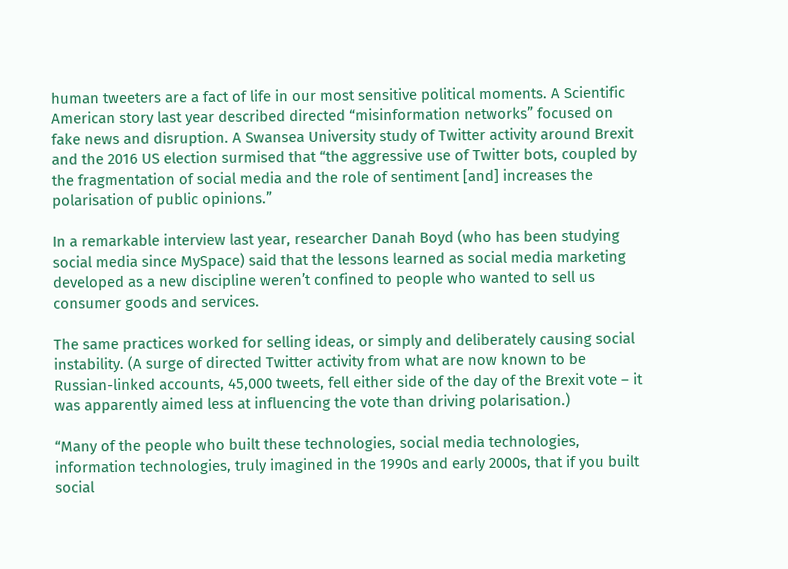human tweeters are a fact of life in our most sensitive political moments. A Scientific American story last year described directed “misinformation networks” focused on fake news and disruption. A Swansea University study of Twitter activity around Brexit and the 2016 US election surmised that “the aggressive use of Twitter bots, coupled by the fragmentation of social media and the role of sentiment [and] increases the polarisation of public opinions.”

In a remarkable interview last year, researcher Danah Boyd (who has been studying social media since MySpace) said that the lessons learned as social media marketing developed as a new discipline weren’t confined to people who wanted to sell us consumer goods and services.

The same practices worked for selling ideas, or simply and deliberately causing social instability. (A surge of directed Twitter activity from what are now known to be Russian-linked accounts, 45,000 tweets, fell either side of the day of the Brexit vote – it was apparently aimed less at influencing the vote than driving polarisation.)

“Many of the people who built these technologies, social media technologies, information technologies, truly imagined in the 1990s and early 2000s, that if you built social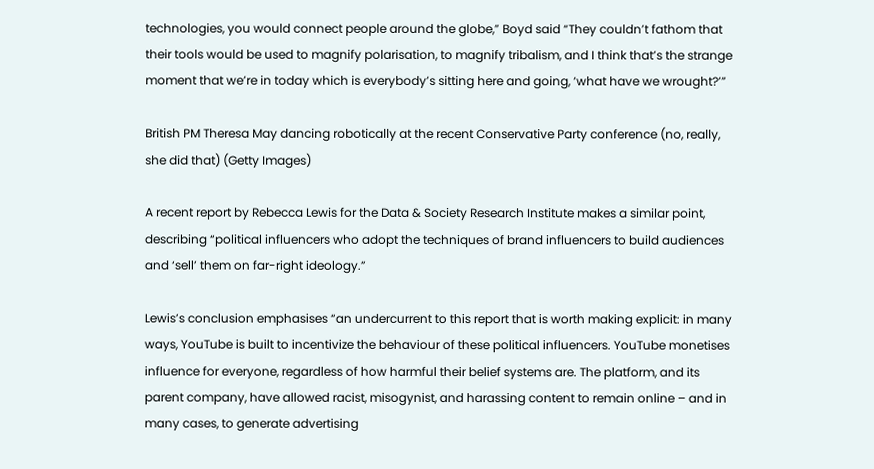technologies, you would connect people around the globe,” Boyd said “They couldn’t fathom that their tools would be used to magnify polarisation, to magnify tribalism, and I think that’s the strange moment that we’re in today which is everybody’s sitting here and going, ‘what have we wrought?’”

British PM Theresa May dancing robotically at the recent Conservative Party conference (no, really, she did that) (Getty Images)

A recent report by Rebecca Lewis for the Data & Society Research Institute makes a similar point, describing “political influencers who adopt the techniques of brand influencers to build audiences and ‘sell’ them on far-right ideology.”

Lewis’s conclusion emphasises “an undercurrent to this report that is worth making explicit: in many ways, YouTube is built to incentivize the behaviour of these political influencers. YouTube monetises influence for everyone, regardless of how harmful their belief systems are. The platform, and its parent company, have allowed racist, misogynist, and harassing content to remain online – and in many cases, to generate advertising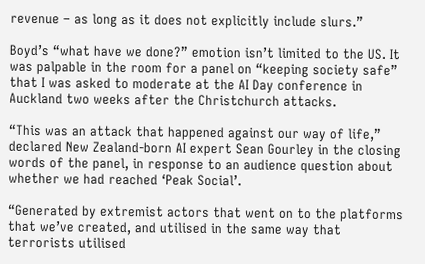revenue – as long as it does not explicitly include slurs.”

Boyd’s “what have we done?” emotion isn’t limited to the US. It was palpable in the room for a panel on “keeping society safe” that I was asked to moderate at the AI Day conference in Auckland two weeks after the Christchurch attacks.

“This was an attack that happened against our way of life,” declared New Zealand-born AI expert Sean Gourley in the closing words of the panel, in response to an audience question about whether we had reached ‘Peak Social’.

“Generated by extremist actors that went on to the platforms that we’ve created, and utilised in the same way that terrorists utilised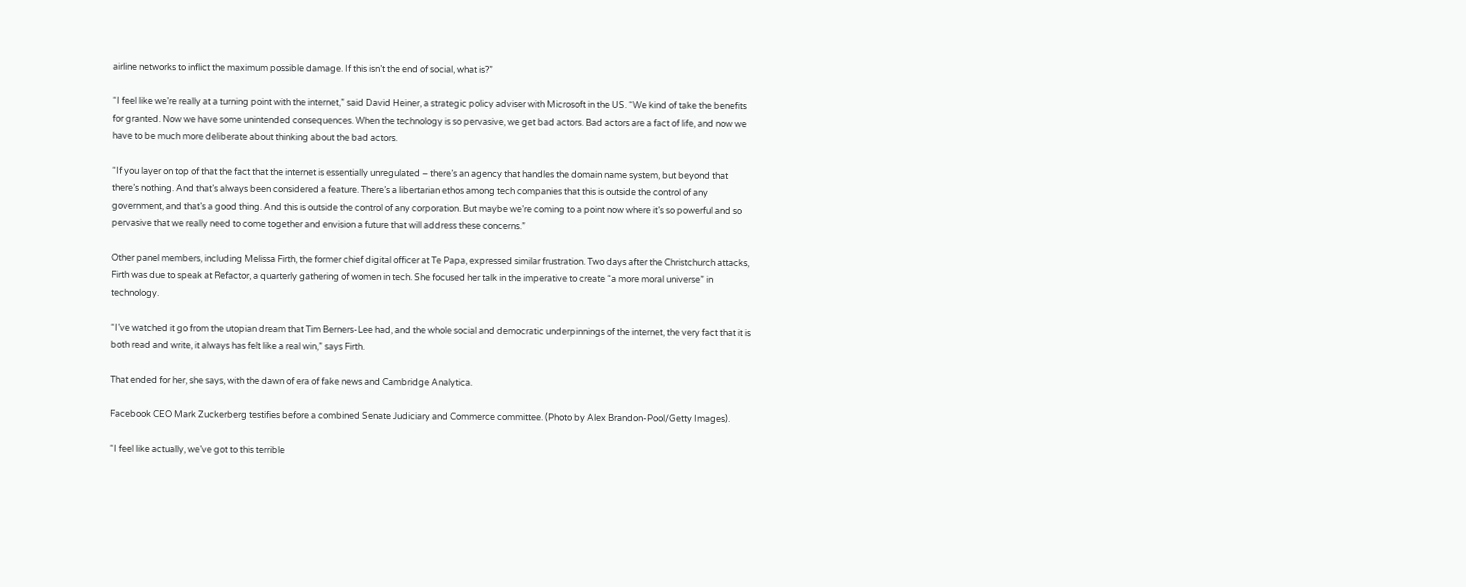airline networks to inflict the maximum possible damage. If this isn’t the end of social, what is?”

“I feel like we’re really at a turning point with the internet,” said David Heiner, a strategic policy adviser with Microsoft in the US. “We kind of take the benefits for granted. Now we have some unintended consequences. When the technology is so pervasive, we get bad actors. Bad actors are a fact of life, and now we have to be much more deliberate about thinking about the bad actors.

“If you layer on top of that the fact that the internet is essentially unregulated – there’s an agency that handles the domain name system, but beyond that there’s nothing. And that’s always been considered a feature. There’s a libertarian ethos among tech companies that this is outside the control of any government, and that’s a good thing. And this is outside the control of any corporation. But maybe we’re coming to a point now where it’s so powerful and so pervasive that we really need to come together and envision a future that will address these concerns.”

Other panel members, including Melissa Firth, the former chief digital officer at Te Papa, expressed similar frustration. Two days after the Christchurch attacks, Firth was due to speak at Refactor, a quarterly gathering of women in tech. She focused her talk in the imperative to create “a more moral universe” in technology.

“I’ve watched it go from the utopian dream that Tim Berners-Lee had, and the whole social and democratic underpinnings of the internet, the very fact that it is both read and write, it always has felt like a real win,” says Firth.

That ended for her, she says, with the dawn of era of fake news and Cambridge Analytica.

Facebook CEO Mark Zuckerberg testifies before a combined Senate Judiciary and Commerce committee. (Photo by Alex Brandon-Pool/Getty Images).

“I feel like actually, we’ve got to this terrible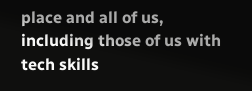place and all of us, including those of us with tech skills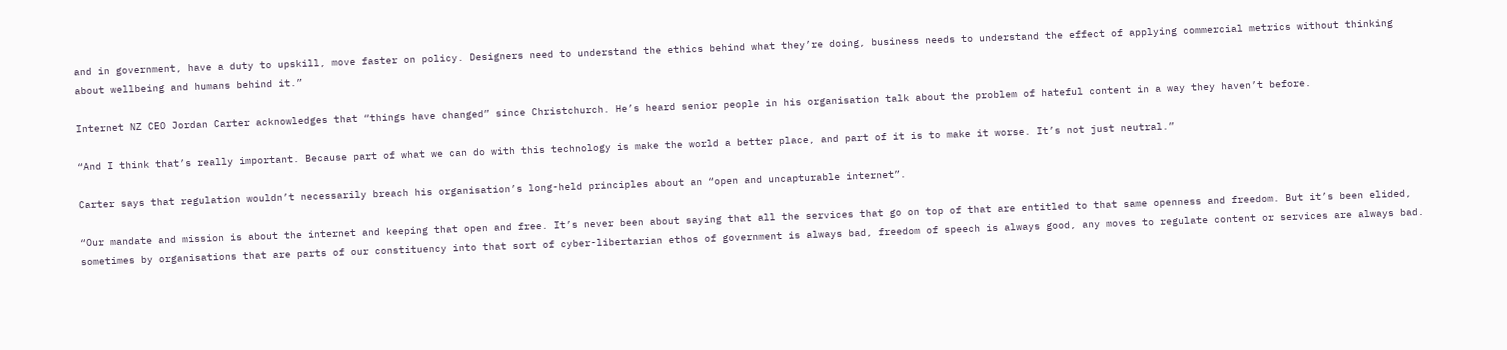and in government, have a duty to upskill, move faster on policy. Designers need to understand the ethics behind what they’re doing, business needs to understand the effect of applying commercial metrics without thinking about wellbeing and humans behind it.”

Internet NZ CEO Jordan Carter acknowledges that “things have changed” since Christchurch. He’s heard senior people in his organisation talk about the problem of hateful content in a way they haven’t before.

“And I think that’s really important. Because part of what we can do with this technology is make the world a better place, and part of it is to make it worse. It’s not just neutral.”

Carter says that regulation wouldn’t necessarily breach his organisation’s long-held principles about an “open and uncapturable internet”.

“Our mandate and mission is about the internet and keeping that open and free. It’s never been about saying that all the services that go on top of that are entitled to that same openness and freedom. But it’s been elided, sometimes by organisations that are parts of our constituency into that sort of cyber-libertarian ethos of government is always bad, freedom of speech is always good, any moves to regulate content or services are always bad.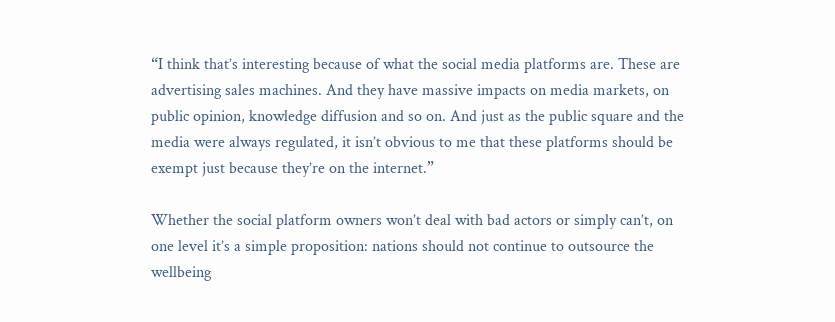“I think that’s interesting because of what the social media platforms are. These are advertising sales machines. And they have massive impacts on media markets, on public opinion, knowledge diffusion and so on. And just as the public square and the media were always regulated, it isn’t obvious to me that these platforms should be exempt just because they’re on the internet.”

Whether the social platform owners won’t deal with bad actors or simply can’t, on one level it’s a simple proposition: nations should not continue to outsource the wellbeing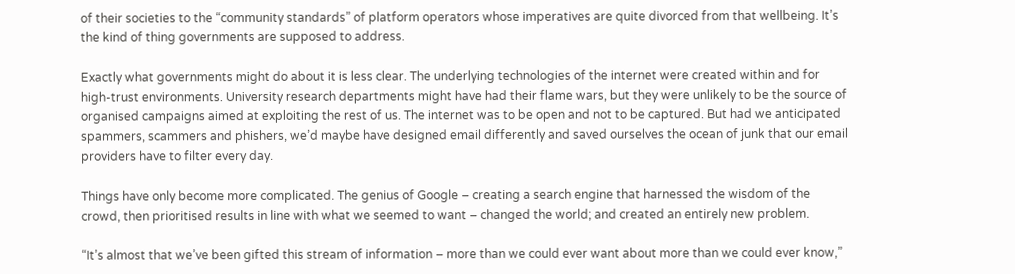of their societies to the “community standards” of platform operators whose imperatives are quite divorced from that wellbeing. It’s the kind of thing governments are supposed to address.

Exactly what governments might do about it is less clear. The underlying technologies of the internet were created within and for high-trust environments. University research departments might have had their flame wars, but they were unlikely to be the source of organised campaigns aimed at exploiting the rest of us. The internet was to be open and not to be captured. But had we anticipated spammers, scammers and phishers, we’d maybe have designed email differently and saved ourselves the ocean of junk that our email providers have to filter every day.

Things have only become more complicated. The genius of Google – creating a search engine that harnessed the wisdom of the crowd, then prioritised results in line with what we seemed to want – changed the world; and created an entirely new problem.

“It’s almost that we’ve been gifted this stream of information – more than we could ever want about more than we could ever know,”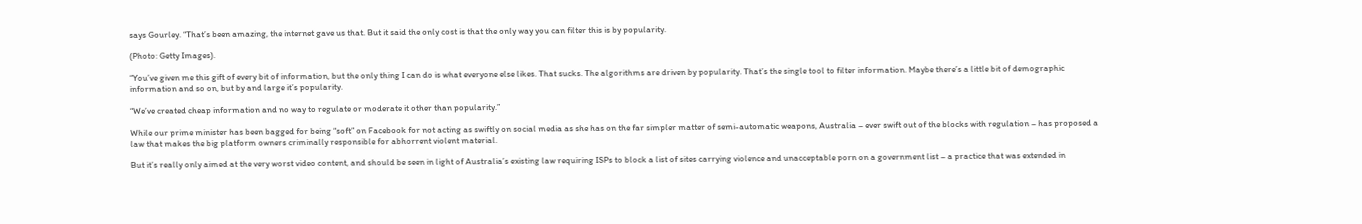says Gourley. “That’s been amazing, the internet gave us that. But it said the only cost is that the only way you can filter this is by popularity.

(Photo: Getty Images).

“You’ve given me this gift of every bit of information, but the only thing I can do is what everyone else likes. That sucks. The algorithms are driven by popularity. That’s the single tool to filter information. Maybe there’s a little bit of demographic information and so on, but by and large it’s popularity.

“We’ve created cheap information and no way to regulate or moderate it other than popularity.”

While our prime minister has been bagged for being “soft” on Facebook for not acting as swiftly on social media as she has on the far simpler matter of semi-automatic weapons, Australia – ever swift out of the blocks with regulation – has proposed a law that makes the big platform owners criminally responsible for abhorrent violent material.

But it’s really only aimed at the very worst video content, and should be seen in light of Australia’s existing law requiring ISPs to block a list of sites carrying violence and unacceptable porn on a government list – a practice that was extended in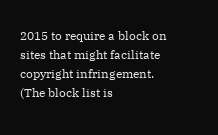2015 to require a block on sites that might facilitate copyright infringement. (The block list is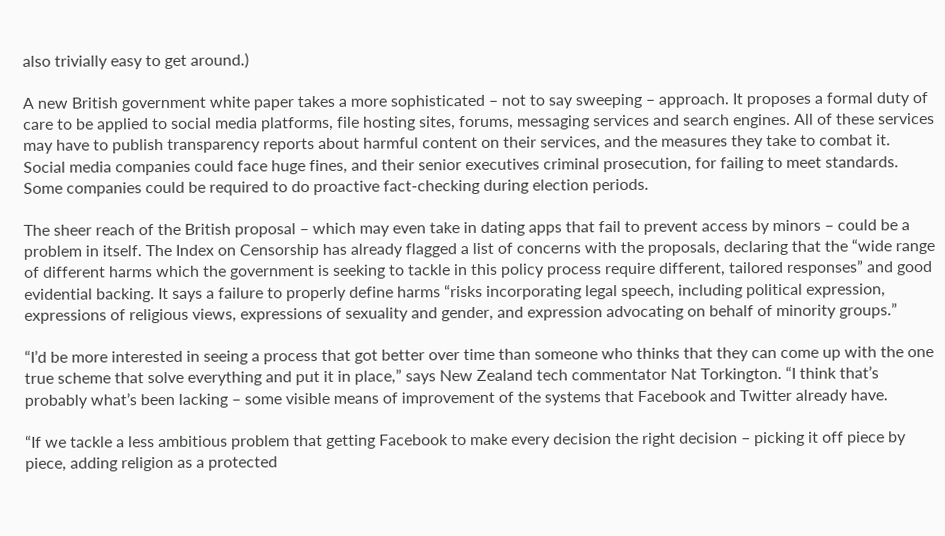also trivially easy to get around.)

A new British government white paper takes a more sophisticated – not to say sweeping – approach. It proposes a formal duty of care to be applied to social media platforms, file hosting sites, forums, messaging services and search engines. All of these services may have to publish transparency reports about harmful content on their services, and the measures they take to combat it. Social media companies could face huge fines, and their senior executives criminal prosecution, for failing to meet standards. Some companies could be required to do proactive fact-checking during election periods.

The sheer reach of the British proposal – which may even take in dating apps that fail to prevent access by minors – could be a problem in itself. The Index on Censorship has already flagged a list of concerns with the proposals, declaring that the “wide range of different harms which the government is seeking to tackle in this policy process require different, tailored responses” and good evidential backing. It says a failure to properly define harms “risks incorporating legal speech, including political expression, expressions of religious views, expressions of sexuality and gender, and expression advocating on behalf of minority groups.”

“I’d be more interested in seeing a process that got better over time than someone who thinks that they can come up with the one true scheme that solve everything and put it in place,” says New Zealand tech commentator Nat Torkington. “I think that’s probably what’s been lacking – some visible means of improvement of the systems that Facebook and Twitter already have.

“If we tackle a less ambitious problem that getting Facebook to make every decision the right decision – picking it off piece by piece, adding religion as a protected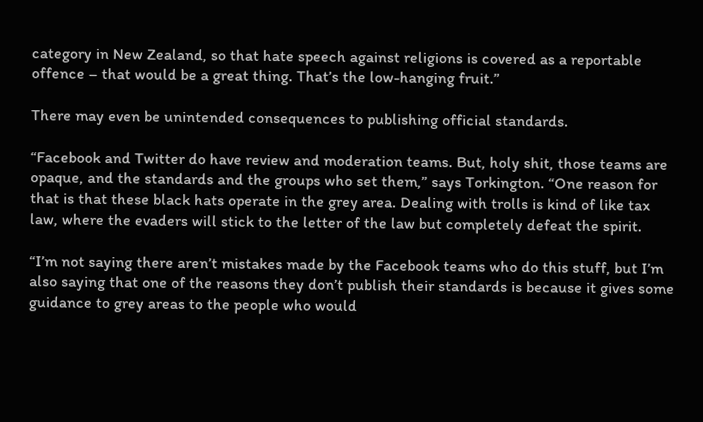category in New Zealand, so that hate speech against religions is covered as a reportable offence – that would be a great thing. That’s the low-hanging fruit.”

There may even be unintended consequences to publishing official standards.

“Facebook and Twitter do have review and moderation teams. But, holy shit, those teams are opaque, and the standards and the groups who set them,” says Torkington. “One reason for that is that these black hats operate in the grey area. Dealing with trolls is kind of like tax law, where the evaders will stick to the letter of the law but completely defeat the spirit.

“I’m not saying there aren’t mistakes made by the Facebook teams who do this stuff, but I’m also saying that one of the reasons they don’t publish their standards is because it gives some guidance to grey areas to the people who would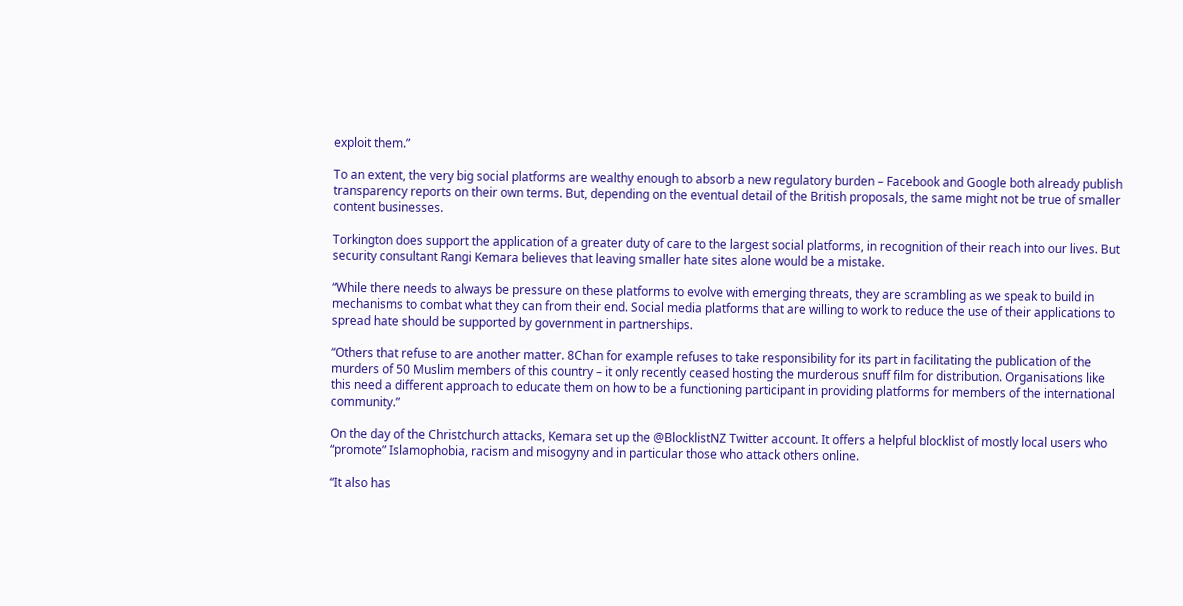exploit them.”

To an extent, the very big social platforms are wealthy enough to absorb a new regulatory burden – Facebook and Google both already publish transparency reports on their own terms. But, depending on the eventual detail of the British proposals, the same might not be true of smaller content businesses.

Torkington does support the application of a greater duty of care to the largest social platforms, in recognition of their reach into our lives. But security consultant Rangi Kemara believes that leaving smaller hate sites alone would be a mistake.

“While there needs to always be pressure on these platforms to evolve with emerging threats, they are scrambling as we speak to build in mechanisms to combat what they can from their end. Social media platforms that are willing to work to reduce the use of their applications to spread hate should be supported by government in partnerships.

“Others that refuse to are another matter. 8Chan for example refuses to take responsibility for its part in facilitating the publication of the murders of 50 Muslim members of this country – it only recently ceased hosting the murderous snuff film for distribution. Organisations like this need a different approach to educate them on how to be a functioning participant in providing platforms for members of the international community.”

On the day of the Christchurch attacks, Kemara set up the @BlocklistNZ Twitter account. It offers a helpful blocklist of mostly local users who “promote” Islamophobia, racism and misogyny and in particular those who attack others online.

“It also has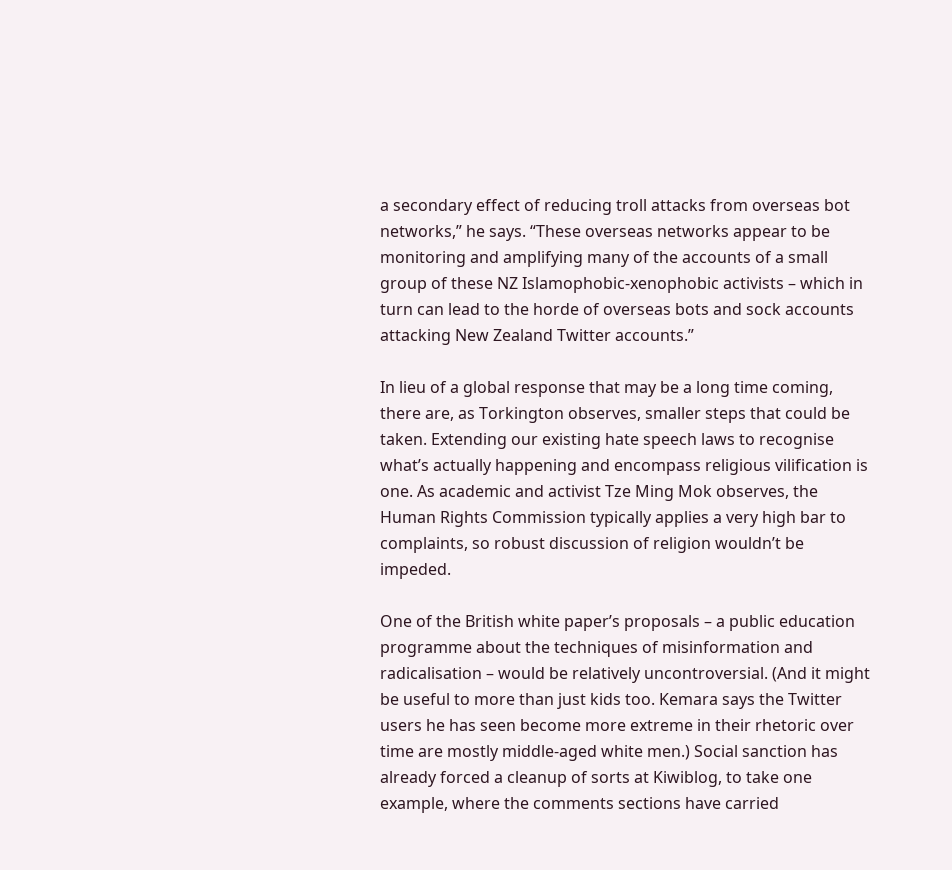a secondary effect of reducing troll attacks from overseas bot networks,” he says. “These overseas networks appear to be monitoring and amplifying many of the accounts of a small group of these NZ Islamophobic-xenophobic activists – which in turn can lead to the horde of overseas bots and sock accounts attacking New Zealand Twitter accounts.”

In lieu of a global response that may be a long time coming, there are, as Torkington observes, smaller steps that could be taken. Extending our existing hate speech laws to recognise what’s actually happening and encompass religious vilification is one. As academic and activist Tze Ming Mok observes, the Human Rights Commission typically applies a very high bar to complaints, so robust discussion of religion wouldn’t be impeded.

One of the British white paper’s proposals – a public education programme about the techniques of misinformation and radicalisation – would be relatively uncontroversial. (And it might be useful to more than just kids too. Kemara says the Twitter users he has seen become more extreme in their rhetoric over time are mostly middle-aged white men.) Social sanction has already forced a cleanup of sorts at Kiwiblog, to take one example, where the comments sections have carried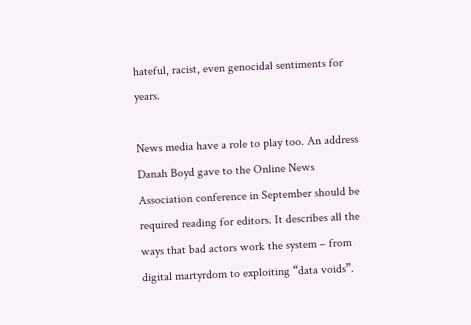hateful, racist, even genocidal sentiments for years.

News media have a role to play too. An address Danah Boyd gave to the Online News Association conference in September should be required reading for editors. It describes all the ways that bad actors work the system – from digital martyrdom to exploiting “data voids”.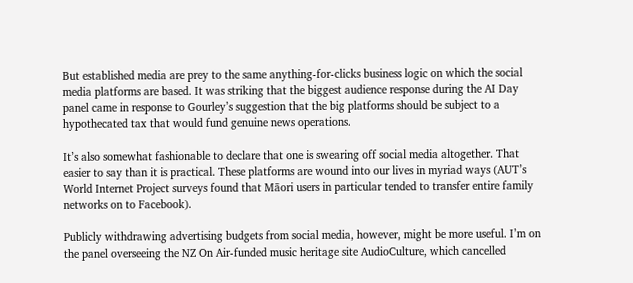But established media are prey to the same anything-for-clicks business logic on which the social media platforms are based. It was striking that the biggest audience response during the AI Day panel came in response to Gourley’s suggestion that the big platforms should be subject to a hypothecated tax that would fund genuine news operations.

It’s also somewhat fashionable to declare that one is swearing off social media altogether. That easier to say than it is practical. These platforms are wound into our lives in myriad ways (AUT’s World Internet Project surveys found that Māori users in particular tended to transfer entire family networks on to Facebook).

Publicly withdrawing advertising budgets from social media, however, might be more useful. I’m on the panel overseeing the NZ On Air-funded music heritage site AudioCulture, which cancelled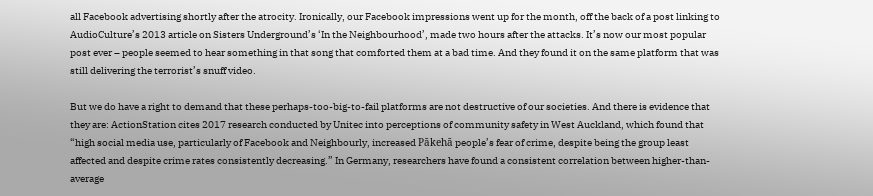all Facebook advertising shortly after the atrocity. Ironically, our Facebook impressions went up for the month, off the back of a post linking to AudioCulture’s 2013 article on Sisters Underground’s ‘In the Neighbourhood’, made two hours after the attacks. It’s now our most popular post ever – people seemed to hear something in that song that comforted them at a bad time. And they found it on the same platform that was still delivering the terrorist’s snuff video.

But we do have a right to demand that these perhaps-too-big-to-fail platforms are not destructive of our societies. And there is evidence that they are: ActionStation cites 2017 research conducted by Unitec into perceptions of community safety in West Auckland, which found that “high social media use, particularly of Facebook and Neighbourly, increased Pākehā people’s fear of crime, despite being the group least affected and despite crime rates consistently decreasing.” In Germany, researchers have found a consistent correlation between higher-than-average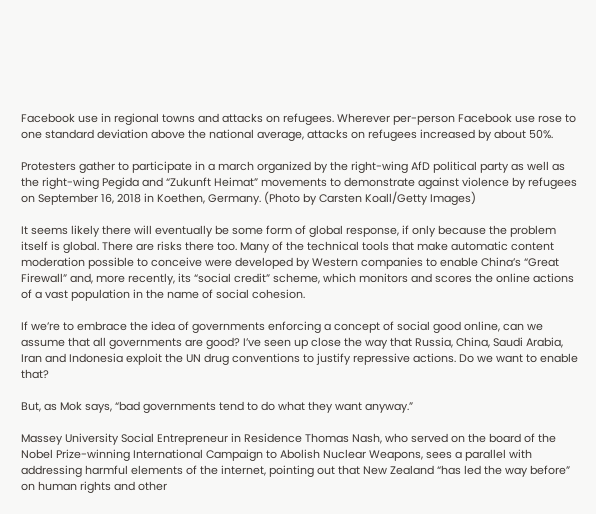Facebook use in regional towns and attacks on refugees. Wherever per-person Facebook use rose to one standard deviation above the national average, attacks on refugees increased by about 50%.

Protesters gather to participate in a march organized by the right-wing AfD political party as well as the right-wing Pegida and “Zukunft Heimat” movements to demonstrate against violence by refugees on September 16, 2018 in Koethen, Germany. (Photo by Carsten Koall/Getty Images)

It seems likely there will eventually be some form of global response, if only because the problem itself is global. There are risks there too. Many of the technical tools that make automatic content moderation possible to conceive were developed by Western companies to enable China’s “Great Firewall” and, more recently, its “social credit” scheme, which monitors and scores the online actions of a vast population in the name of social cohesion.

If we’re to embrace the idea of governments enforcing a concept of social good online, can we assume that all governments are good? I’ve seen up close the way that Russia, China, Saudi Arabia, Iran and Indonesia exploit the UN drug conventions to justify repressive actions. Do we want to enable that?

But, as Mok says, “bad governments tend to do what they want anyway.”

Massey University Social Entrepreneur in Residence Thomas Nash, who served on the board of the Nobel Prize-winning International Campaign to Abolish Nuclear Weapons, sees a parallel with addressing harmful elements of the internet, pointing out that New Zealand “has led the way before” on human rights and other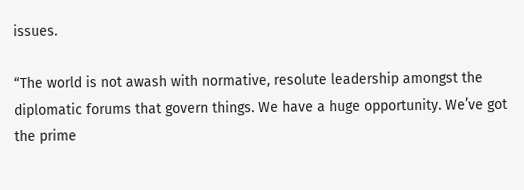issues.

“The world is not awash with normative, resolute leadership amongst the diplomatic forums that govern things. We have a huge opportunity. We’ve got the prime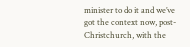minister to do it and we’ve got the context now, post-Christchurch, with the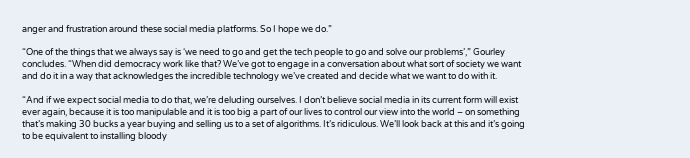anger and frustration around these social media platforms. So I hope we do.”

“One of the things that we always say is ‘we need to go and get the tech people to go and solve our problems’,” Gourley concludes. “When did democracy work like that? We’ve got to engage in a conversation about what sort of society we want and do it in a way that acknowledges the incredible technology we’ve created and decide what we want to do with it.

“And if we expect social media to do that, we’re deluding ourselves. I don’t believe social media in its current form will exist ever again, because it is too manipulable and it is too big a part of our lives to control our view into the world – on something that’s making 30 bucks a year buying and selling us to a set of algorithms. It’s ridiculous. We’ll look back at this and it’s going to be equivalent to installing bloody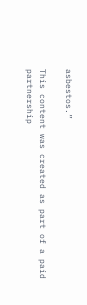asbestos.”

This content was created as part of a paid partnership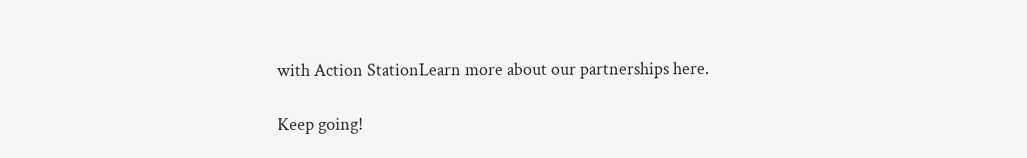with Action StationLearn more about our partnerships here.

Keep going!